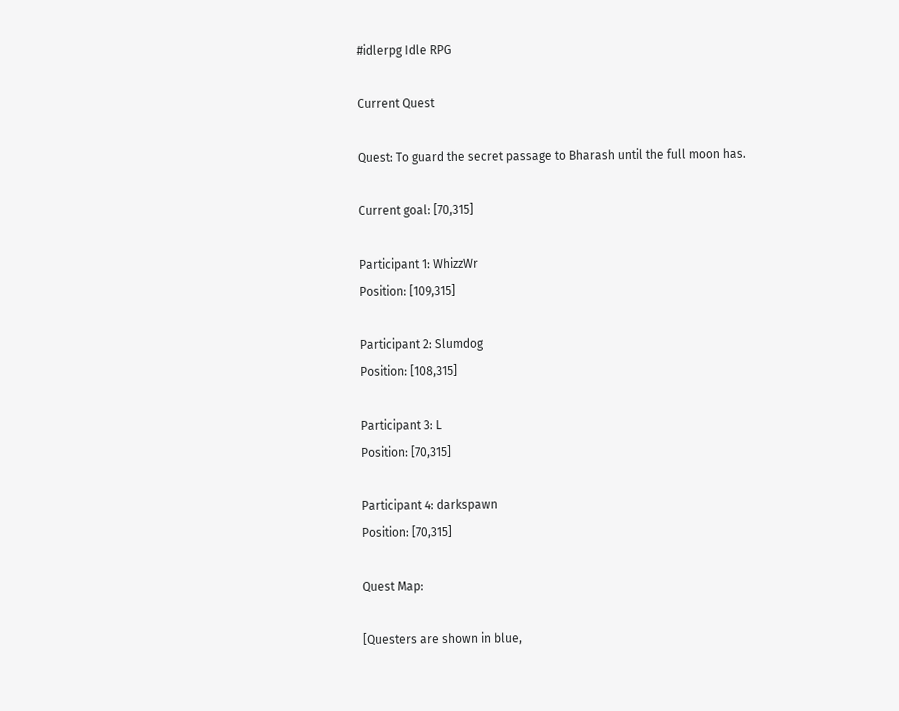#idlerpg Idle RPG

Current Quest

Quest: To guard the secret passage to Bharash until the full moon has.

Current goal: [70,315]

Participant 1: WhizzWr
Position: [109,315]

Participant 2: Slumdog
Position: [108,315]

Participant 3: L
Position: [70,315]

Participant 4: darkspawn
Position: [70,315]

Quest Map:

[Questers are shown in blue,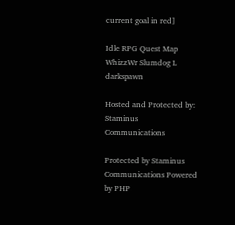current goal in red]

Idle RPG Quest Map
WhizzWr Slumdog L darkspawn

Hosted and Protected by: Staminus Communications

Protected by Staminus Communications Powered by PHP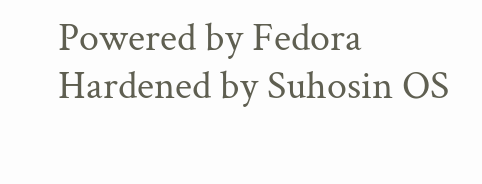Powered by Fedora Hardened by Suhosin OS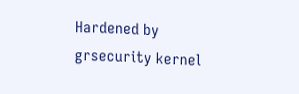Hardened by grsecurity kernel